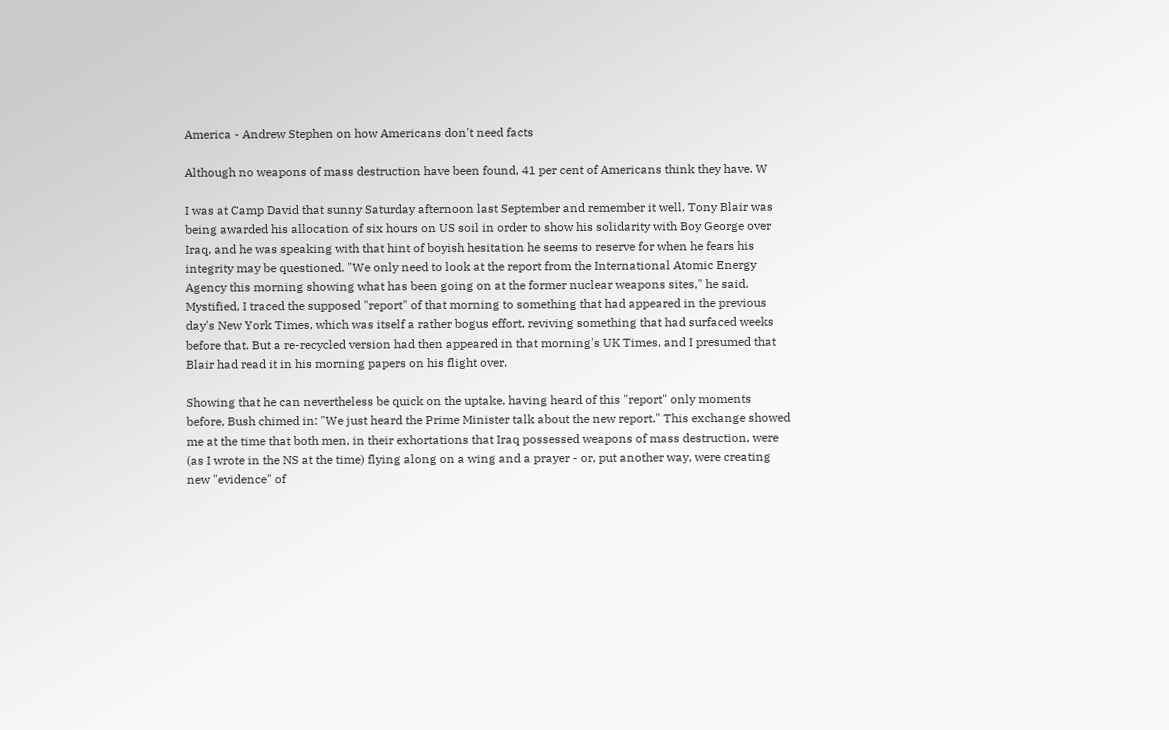America - Andrew Stephen on how Americans don't need facts

Although no weapons of mass destruction have been found, 41 per cent of Americans think they have. W

I was at Camp David that sunny Saturday afternoon last September and remember it well. Tony Blair was being awarded his allocation of six hours on US soil in order to show his solidarity with Boy George over Iraq, and he was speaking with that hint of boyish hesitation he seems to reserve for when he fears his integrity may be questioned. "We only need to look at the report from the International Atomic Energy Agency this morning showing what has been going on at the former nuclear weapons sites," he said. Mystified, I traced the supposed "report" of that morning to something that had appeared in the previous day's New York Times, which was itself a rather bogus effort, reviving something that had surfaced weeks before that. But a re-recycled version had then appeared in that morning's UK Times, and I presumed that Blair had read it in his morning papers on his flight over.

Showing that he can nevertheless be quick on the uptake, having heard of this "report" only moments before, Bush chimed in: "We just heard the Prime Minister talk about the new report." This exchange showed me at the time that both men, in their exhortations that Iraq possessed weapons of mass destruction, were (as I wrote in the NS at the time) flying along on a wing and a prayer - or, put another way, were creating new "evidence" of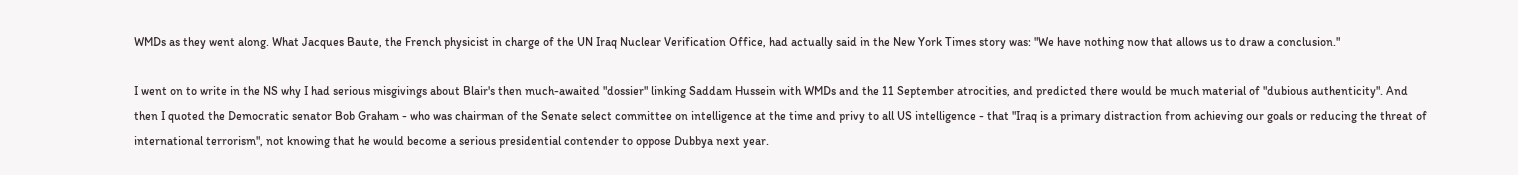WMDs as they went along. What Jacques Baute, the French physicist in charge of the UN Iraq Nuclear Verification Office, had actually said in the New York Times story was: "We have nothing now that allows us to draw a conclusion."

I went on to write in the NS why I had serious misgivings about Blair's then much-awaited "dossier" linking Saddam Hussein with WMDs and the 11 September atrocities, and predicted there would be much material of "dubious authenticity". And then I quoted the Democratic senator Bob Graham - who was chairman of the Senate select committee on intelligence at the time and privy to all US intelligence - that "Iraq is a primary distraction from achieving our goals or reducing the threat of international terrorism", not knowing that he would become a serious presidential contender to oppose Dubbya next year.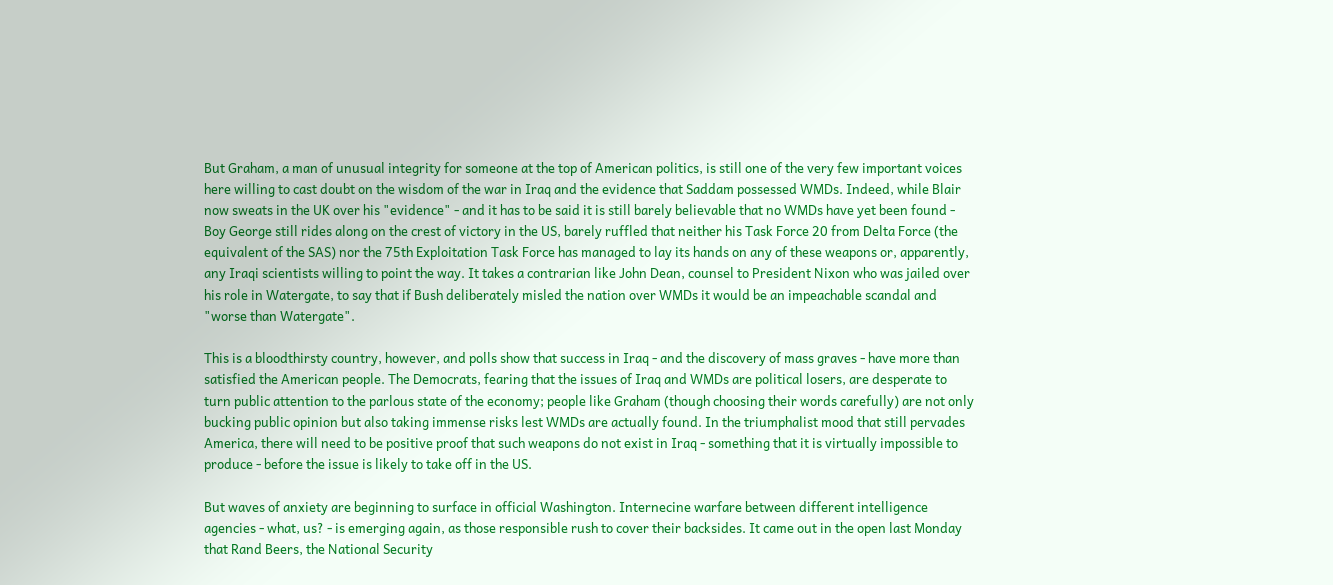But Graham, a man of unusual integrity for someone at the top of American politics, is still one of the very few important voices here willing to cast doubt on the wisdom of the war in Iraq and the evidence that Saddam possessed WMDs. Indeed, while Blair now sweats in the UK over his "evidence" - and it has to be said it is still barely believable that no WMDs have yet been found - Boy George still rides along on the crest of victory in the US, barely ruffled that neither his Task Force 20 from Delta Force (the equivalent of the SAS) nor the 75th Exploitation Task Force has managed to lay its hands on any of these weapons or, apparently, any Iraqi scientists willing to point the way. It takes a contrarian like John Dean, counsel to President Nixon who was jailed over his role in Watergate, to say that if Bush deliberately misled the nation over WMDs it would be an impeachable scandal and "worse than Watergate".

This is a bloodthirsty country, however, and polls show that success in Iraq - and the discovery of mass graves - have more than satisfied the American people. The Democrats, fearing that the issues of Iraq and WMDs are political losers, are desperate to turn public attention to the parlous state of the economy; people like Graham (though choosing their words carefully) are not only bucking public opinion but also taking immense risks lest WMDs are actually found. In the triumphalist mood that still pervades America, there will need to be positive proof that such weapons do not exist in Iraq - something that it is virtually impossible to produce - before the issue is likely to take off in the US.

But waves of anxiety are beginning to surface in official Washington. Internecine warfare between different intelligence agencies - what, us? - is emerging again, as those responsible rush to cover their backsides. It came out in the open last Monday that Rand Beers, the National Security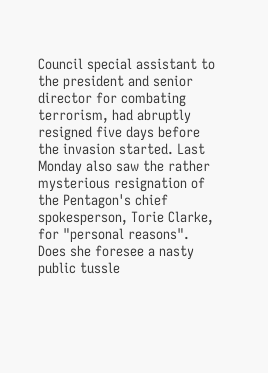Council special assistant to the president and senior director for combating terrorism, had abruptly resigned five days before the invasion started. Last Monday also saw the rather mysterious resignation of the Pentagon's chief spokesperson, Torie Clarke, for "personal reasons". Does she foresee a nasty public tussle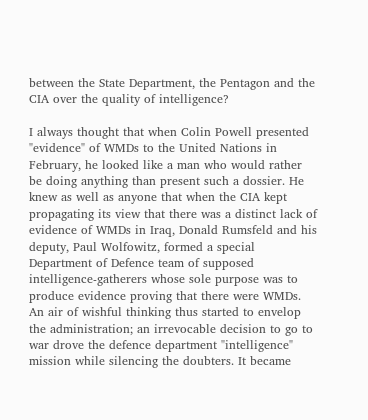between the State Department, the Pentagon and the CIA over the quality of intelligence?

I always thought that when Colin Powell presented "evidence" of WMDs to the United Nations in February, he looked like a man who would rather be doing anything than present such a dossier. He knew as well as anyone that when the CIA kept propagating its view that there was a distinct lack of evidence of WMDs in Iraq, Donald Rumsfeld and his deputy, Paul Wolfowitz, formed a special Department of Defence team of supposed intelligence-gatherers whose sole purpose was to produce evidence proving that there were WMDs. An air of wishful thinking thus started to envelop the administration; an irrevocable decision to go to war drove the defence department "intelligence" mission while silencing the doubters. It became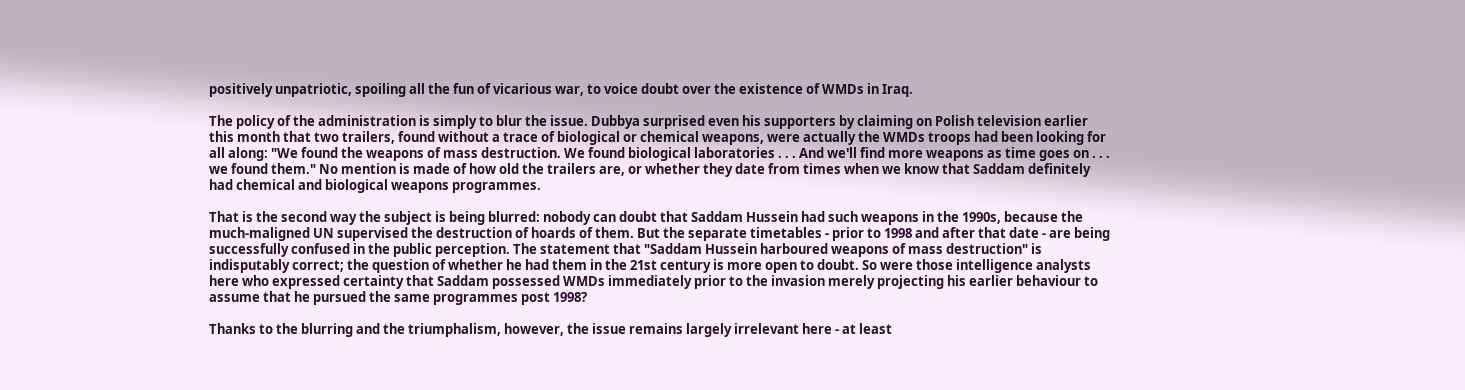positively unpatriotic, spoiling all the fun of vicarious war, to voice doubt over the existence of WMDs in Iraq.

The policy of the administration is simply to blur the issue. Dubbya surprised even his supporters by claiming on Polish television earlier this month that two trailers, found without a trace of biological or chemical weapons, were actually the WMDs troops had been looking for all along: "We found the weapons of mass destruction. We found biological laboratories . . . And we'll find more weapons as time goes on . . . we found them." No mention is made of how old the trailers are, or whether they date from times when we know that Saddam definitely had chemical and biological weapons programmes.

That is the second way the subject is being blurred: nobody can doubt that Saddam Hussein had such weapons in the 1990s, because the much-maligned UN supervised the destruction of hoards of them. But the separate timetables - prior to 1998 and after that date - are being successfully confused in the public perception. The statement that "Saddam Hussein harboured weapons of mass destruction" is indisputably correct; the question of whether he had them in the 21st century is more open to doubt. So were those intelligence analysts here who expressed certainty that Saddam possessed WMDs immediately prior to the invasion merely projecting his earlier behaviour to assume that he pursued the same programmes post 1998?

Thanks to the blurring and the triumphalism, however, the issue remains largely irrelevant here - at least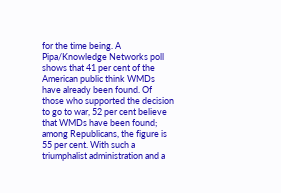for the time being. A Pipa/Knowledge Networks poll shows that 41 per cent of the American public think WMDs have already been found. Of those who supported the decision to go to war, 52 per cent believe that WMDs have been found; among Republicans, the figure is 55 per cent. With such a triumphalist administration and a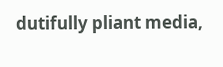dutifully pliant media,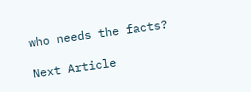who needs the facts?

Next Article